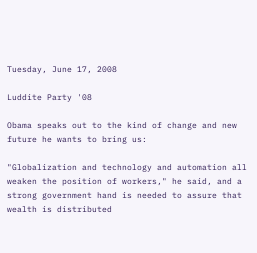Tuesday, June 17, 2008

Luddite Party '08

Obama speaks out to the kind of change and new future he wants to bring us:

"Globalization and technology and automation all weaken the position of workers," he said, and a strong government hand is needed to assure that wealth is distributed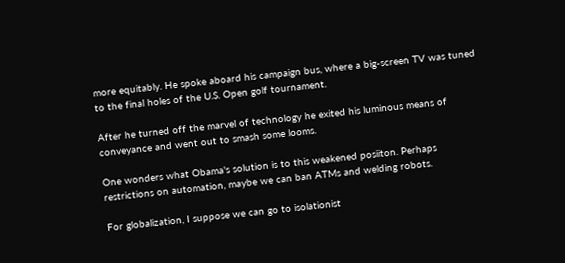more equitably. He spoke aboard his campaign bus, where a big-screen TV was tuned to the final holes of the U.S. Open golf tournament.

After he turned off the marvel of technology he exited his luminous means of conveyance and went out to smash some looms.

One wonders what Obama's solution is to this weakened posiiton. Perhaps restrictions on automation, maybe we can ban ATMs and welding robots.

For globalization, I suppose we can go to isolationist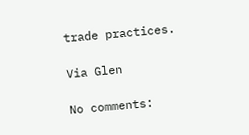trade practices.

Via Glen

No comments: